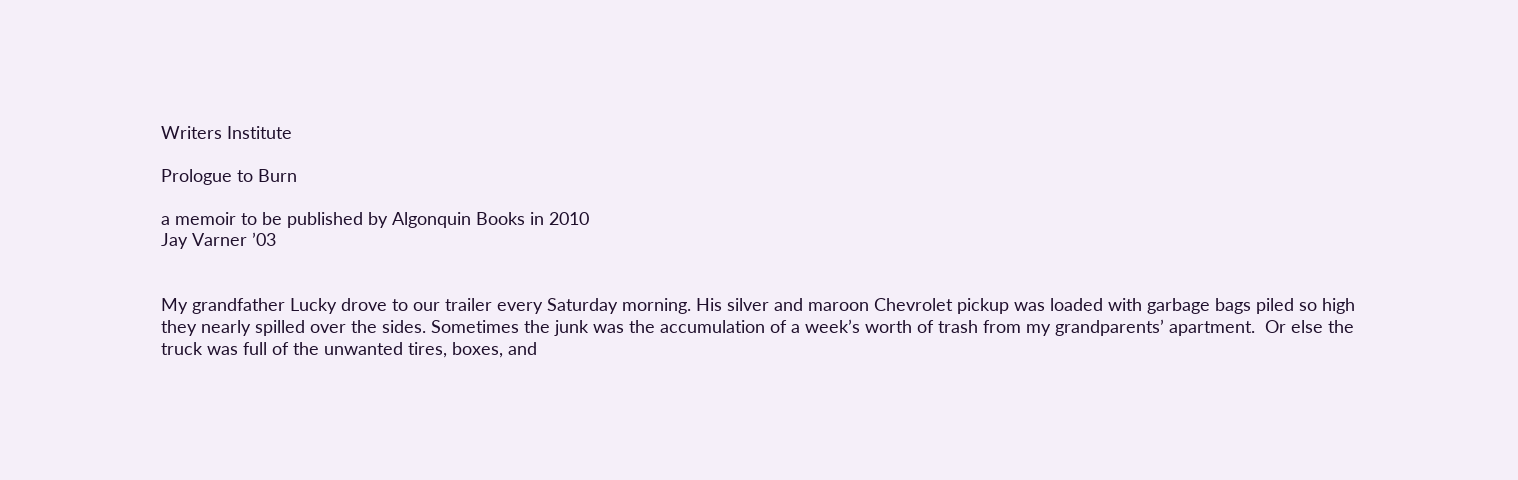Writers Institute

Prologue to Burn

a memoir to be published by Algonquin Books in 2010
Jay Varner ’03


My grandfather Lucky drove to our trailer every Saturday morning. His silver and maroon Chevrolet pickup was loaded with garbage bags piled so high they nearly spilled over the sides. Sometimes the junk was the accumulation of a week’s worth of trash from my grandparents’ apartment.  Or else the truck was full of the unwanted tires, boxes, and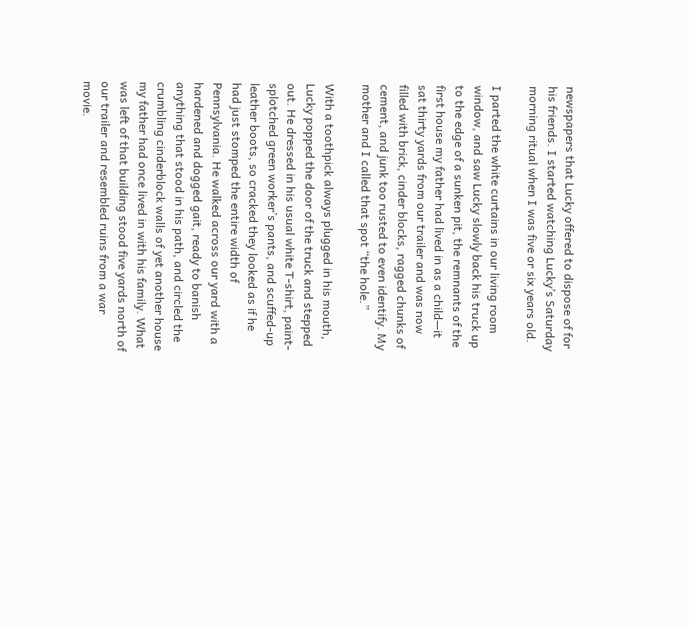newspapers that Lucky offered to dispose of for his friends. I started watching Lucky’s Saturday morning ritual when I was five or six years old.

I parted the white curtains in our living room window, and saw Lucky slowly back his truck up to the edge of a sunken pit, the remnants of the first house my father had lived in as a child—it sat thirty yards from our trailer and was now filled with brick, cinder blocks, ragged chunks of cement, and junk too rusted to even identify. My mother and I called that spot “the hole.”

With a toothpick always plugged in his mouth, Lucky popped the door of the truck and stepped out. He dressed in his usual white T-shirt, paint-splotched green worker’s pants, and scuffed-up leather boots, so cracked they looked as if he had just stomped the entire width of Pennsylvania. He walked across our yard with a hardened and dogged gait, ready to banish anything that stood in his path, and circled the crumbling cinderblock walls of yet another house my father had once lived in with his family. What was left of that building stood five yards north of our trailer and resembled ruins from a war movie.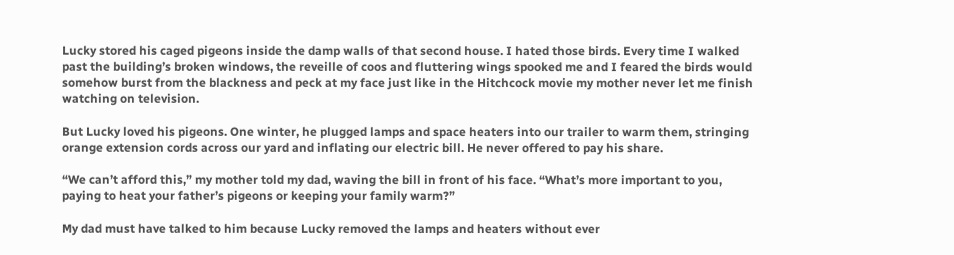Lucky stored his caged pigeons inside the damp walls of that second house. I hated those birds. Every time I walked past the building’s broken windows, the reveille of coos and fluttering wings spooked me and I feared the birds would somehow burst from the blackness and peck at my face just like in the Hitchcock movie my mother never let me finish watching on television.

But Lucky loved his pigeons. One winter, he plugged lamps and space heaters into our trailer to warm them, stringing orange extension cords across our yard and inflating our electric bill. He never offered to pay his share.

“We can’t afford this,” my mother told my dad, waving the bill in front of his face. “What’s more important to you, paying to heat your father’s pigeons or keeping your family warm?”

My dad must have talked to him because Lucky removed the lamps and heaters without ever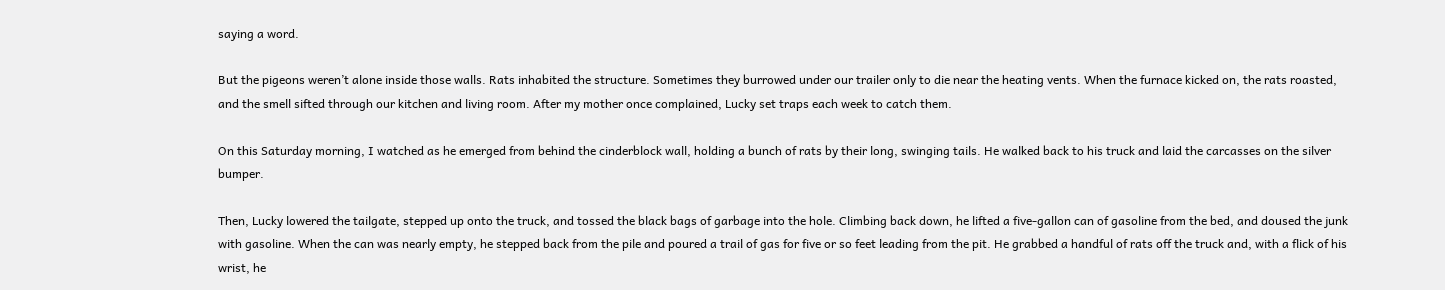saying a word.

But the pigeons weren’t alone inside those walls. Rats inhabited the structure. Sometimes they burrowed under our trailer only to die near the heating vents. When the furnace kicked on, the rats roasted, and the smell sifted through our kitchen and living room. After my mother once complained, Lucky set traps each week to catch them.

On this Saturday morning, I watched as he emerged from behind the cinderblock wall, holding a bunch of rats by their long, swinging tails. He walked back to his truck and laid the carcasses on the silver bumper.

Then, Lucky lowered the tailgate, stepped up onto the truck, and tossed the black bags of garbage into the hole. Climbing back down, he lifted a five-gallon can of gasoline from the bed, and doused the junk with gasoline. When the can was nearly empty, he stepped back from the pile and poured a trail of gas for five or so feet leading from the pit. He grabbed a handful of rats off the truck and, with a flick of his wrist, he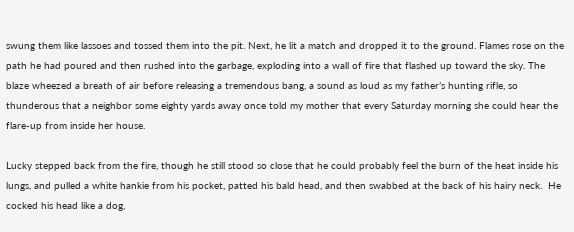swung them like lassoes and tossed them into the pit. Next, he lit a match and dropped it to the ground. Flames rose on the path he had poured and then rushed into the garbage, exploding into a wall of fire that flashed up toward the sky. The blaze wheezed a breath of air before releasing a tremendous bang, a sound as loud as my father’s hunting rifle, so thunderous that a neighbor some eighty yards away once told my mother that every Saturday morning she could hear the flare-up from inside her house.

Lucky stepped back from the fire, though he still stood so close that he could probably feel the burn of the heat inside his lungs, and pulled a white hankie from his pocket, patted his bald head, and then swabbed at the back of his hairy neck.  He cocked his head like a dog,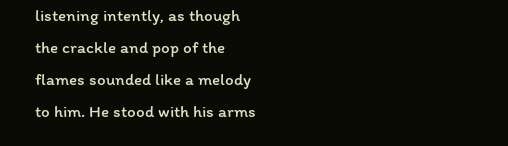listening intently, as though the crackle and pop of the flames sounded like a melody to him. He stood with his arms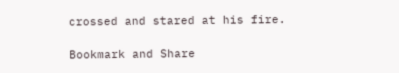crossed and stared at his fire.

Bookmark and Share